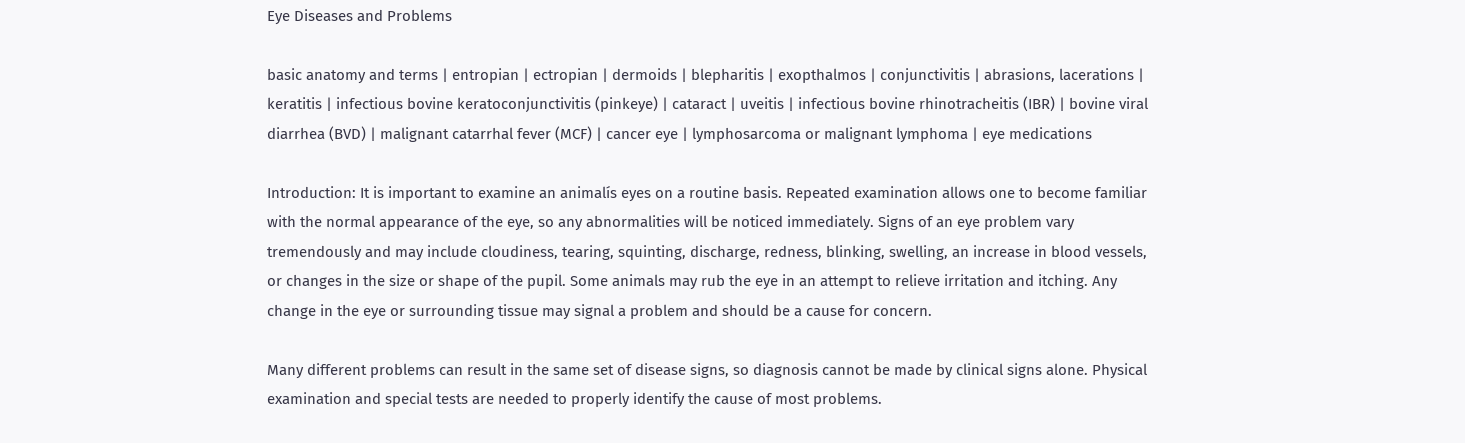Eye Diseases and Problems

basic anatomy and terms | entropian | ectropian | dermoids | blepharitis | exopthalmos | conjunctivitis | abrasions, lacerations | keratitis | infectious bovine keratoconjunctivitis (pinkeye) | cataract | uveitis | infectious bovine rhinotracheitis (IBR) | bovine viral diarrhea (BVD) | malignant catarrhal fever (MCF) | cancer eye | lymphosarcoma or malignant lymphoma | eye medications

Introduction: It is important to examine an animalís eyes on a routine basis. Repeated examination allows one to become familiar with the normal appearance of the eye, so any abnormalities will be noticed immediately. Signs of an eye problem vary tremendously and may include cloudiness, tearing, squinting, discharge, redness, blinking, swelling, an increase in blood vessels, or changes in the size or shape of the pupil. Some animals may rub the eye in an attempt to relieve irritation and itching. Any change in the eye or surrounding tissue may signal a problem and should be a cause for concern.

Many different problems can result in the same set of disease signs, so diagnosis cannot be made by clinical signs alone. Physical examination and special tests are needed to properly identify the cause of most problems.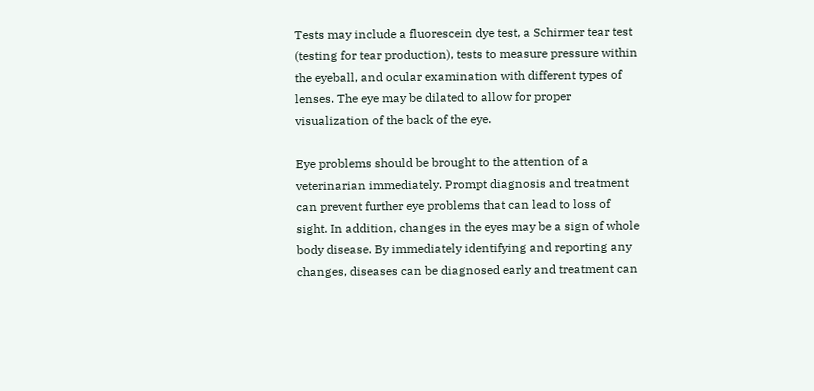Tests may include a fluorescein dye test, a Schirmer tear test (testing for tear production), tests to measure pressure within the eyeball, and ocular examination with different types of lenses. The eye may be dilated to allow for proper visualization of the back of the eye.

Eye problems should be brought to the attention of a veterinarian immediately. Prompt diagnosis and treatment can prevent further eye problems that can lead to loss of sight. In addition, changes in the eyes may be a sign of whole body disease. By immediately identifying and reporting any changes, diseases can be diagnosed early and treatment can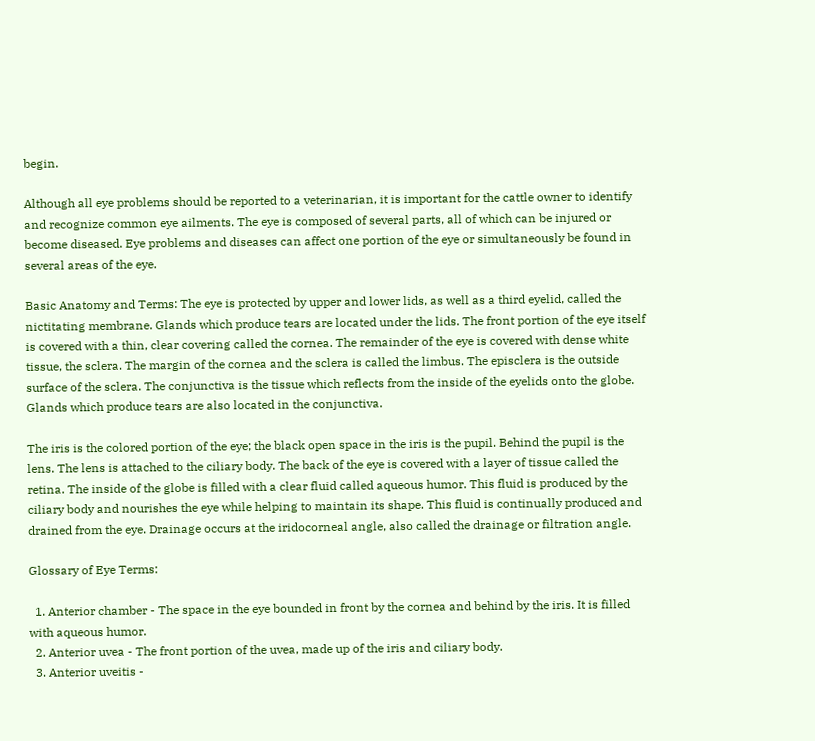begin.

Although all eye problems should be reported to a veterinarian, it is important for the cattle owner to identify and recognize common eye ailments. The eye is composed of several parts, all of which can be injured or become diseased. Eye problems and diseases can affect one portion of the eye or simultaneously be found in several areas of the eye.

Basic Anatomy and Terms: The eye is protected by upper and lower lids, as well as a third eyelid, called the nictitating membrane. Glands which produce tears are located under the lids. The front portion of the eye itself is covered with a thin, clear covering called the cornea. The remainder of the eye is covered with dense white tissue, the sclera. The margin of the cornea and the sclera is called the limbus. The episclera is the outside surface of the sclera. The conjunctiva is the tissue which reflects from the inside of the eyelids onto the globe. Glands which produce tears are also located in the conjunctiva.

The iris is the colored portion of the eye; the black open space in the iris is the pupil. Behind the pupil is the lens. The lens is attached to the ciliary body. The back of the eye is covered with a layer of tissue called the retina. The inside of the globe is filled with a clear fluid called aqueous humor. This fluid is produced by the ciliary body and nourishes the eye while helping to maintain its shape. This fluid is continually produced and drained from the eye. Drainage occurs at the iridocorneal angle, also called the drainage or filtration angle.

Glossary of Eye Terms:

  1. Anterior chamber - The space in the eye bounded in front by the cornea and behind by the iris. It is filled with aqueous humor.
  2. Anterior uvea - The front portion of the uvea, made up of the iris and ciliary body.
  3. Anterior uveitis -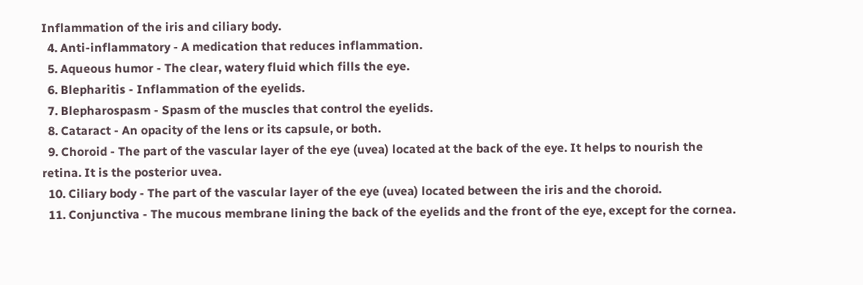Inflammation of the iris and ciliary body.
  4. Anti-inflammatory - A medication that reduces inflammation.
  5. Aqueous humor - The clear, watery fluid which fills the eye.
  6. Blepharitis - Inflammation of the eyelids.
  7. Blepharospasm - Spasm of the muscles that control the eyelids.
  8. Cataract - An opacity of the lens or its capsule, or both.
  9. Choroid - The part of the vascular layer of the eye (uvea) located at the back of the eye. It helps to nourish the retina. It is the posterior uvea.
  10. Ciliary body - The part of the vascular layer of the eye (uvea) located between the iris and the choroid.
  11. Conjunctiva - The mucous membrane lining the back of the eyelids and the front of the eye, except for the cornea.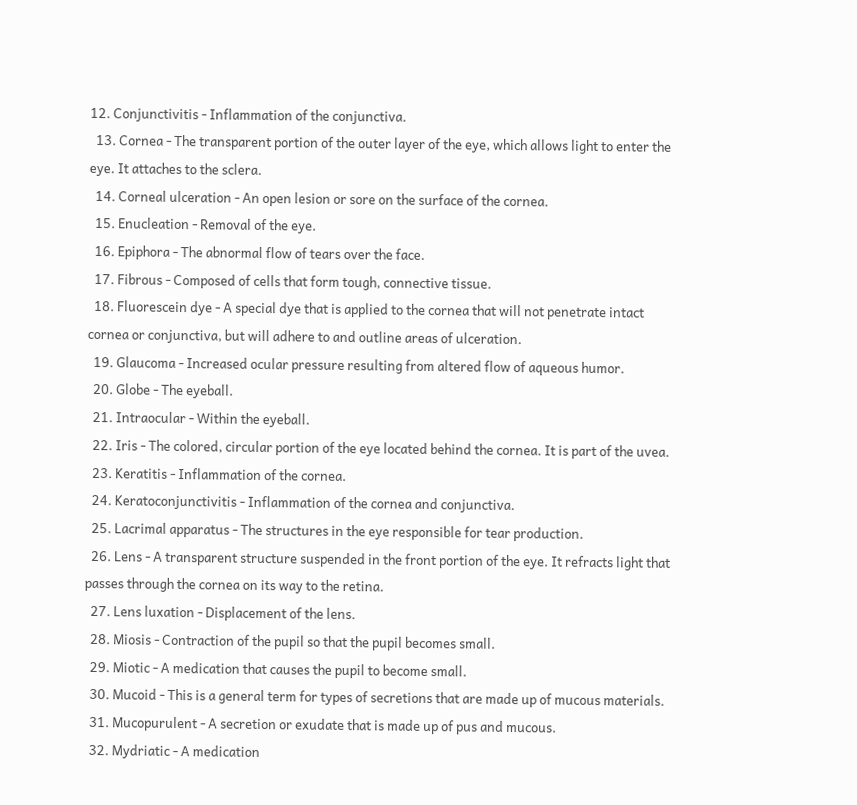12. Conjunctivitis - Inflammation of the conjunctiva.
  13. Cornea - The transparent portion of the outer layer of the eye, which allows light to enter the eye. It attaches to the sclera.
  14. Corneal ulceration - An open lesion or sore on the surface of the cornea.
  15. Enucleation - Removal of the eye.
  16. Epiphora - The abnormal flow of tears over the face.
  17. Fibrous - Composed of cells that form tough, connective tissue.
  18. Fluorescein dye - A special dye that is applied to the cornea that will not penetrate intact cornea or conjunctiva, but will adhere to and outline areas of ulceration.
  19. Glaucoma - Increased ocular pressure resulting from altered flow of aqueous humor.
  20. Globe - The eyeball.
  21. Intraocular - Within the eyeball.
  22. Iris - The colored, circular portion of the eye located behind the cornea. It is part of the uvea.
  23. Keratitis - Inflammation of the cornea.
  24. Keratoconjunctivitis - Inflammation of the cornea and conjunctiva.
  25. Lacrimal apparatus - The structures in the eye responsible for tear production.
  26. Lens - A transparent structure suspended in the front portion of the eye. It refracts light that passes through the cornea on its way to the retina.
  27. Lens luxation - Displacement of the lens.
  28. Miosis - Contraction of the pupil so that the pupil becomes small.
  29. Miotic - A medication that causes the pupil to become small.
  30. Mucoid - This is a general term for types of secretions that are made up of mucous materials.
  31. Mucopurulent - A secretion or exudate that is made up of pus and mucous.
  32. Mydriatic - A medication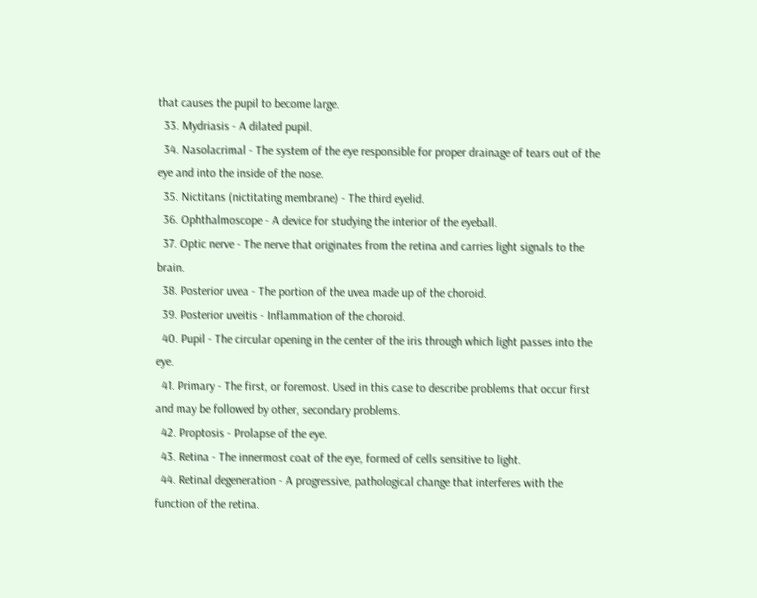that causes the pupil to become large.
  33. Mydriasis - A dilated pupil.
  34. Nasolacrimal - The system of the eye responsible for proper drainage of tears out of the eye and into the inside of the nose.
  35. Nictitans (nictitating membrane) - The third eyelid.
  36. Ophthalmoscope - A device for studying the interior of the eyeball.
  37. Optic nerve - The nerve that originates from the retina and carries light signals to the brain.
  38. Posterior uvea - The portion of the uvea made up of the choroid.
  39. Posterior uveitis - Inflammation of the choroid.
  40. Pupil - The circular opening in the center of the iris through which light passes into the eye.
  41. Primary - The first, or foremost. Used in this case to describe problems that occur first and may be followed by other, secondary problems.
  42. Proptosis - Prolapse of the eye.
  43. Retina - The innermost coat of the eye, formed of cells sensitive to light.
  44. Retinal degeneration - A progressive, pathological change that interferes with the function of the retina.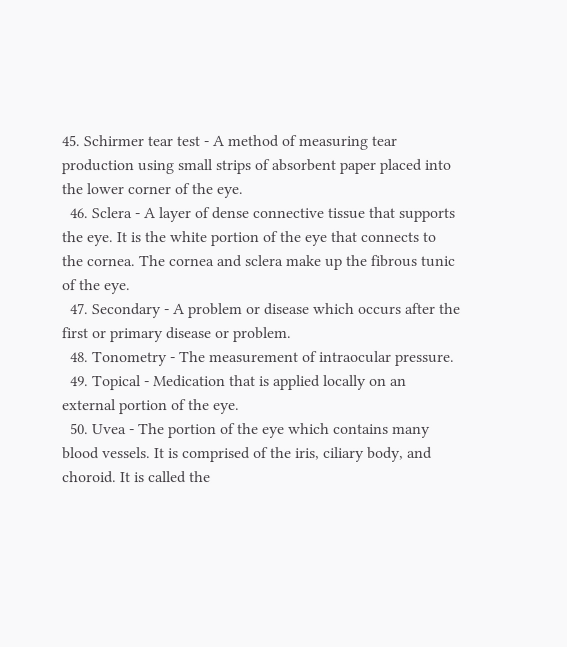45. Schirmer tear test - A method of measuring tear production using small strips of absorbent paper placed into the lower corner of the eye.
  46. Sclera - A layer of dense connective tissue that supports the eye. It is the white portion of the eye that connects to the cornea. The cornea and sclera make up the fibrous tunic of the eye.
  47. Secondary - A problem or disease which occurs after the first or primary disease or problem.
  48. Tonometry - The measurement of intraocular pressure.
  49. Topical - Medication that is applied locally on an external portion of the eye.
  50. Uvea - The portion of the eye which contains many blood vessels. It is comprised of the iris, ciliary body, and choroid. It is called the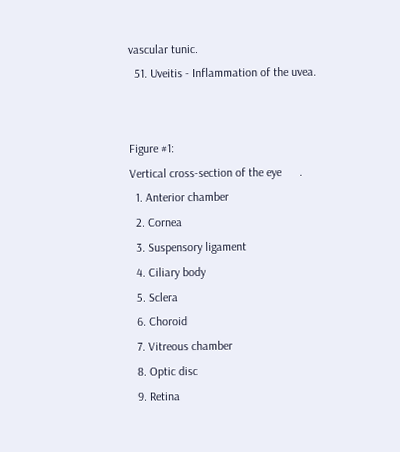vascular tunic.
  51. Uveitis - Inflammation of the uvea.


Figure #1:
Vertical cross-section of the eye      .
  1. Anterior chamber
  2. Cornea
  3. Suspensory ligament
  4. Ciliary body
  5. Sclera
  6. Choroid
  7. Vitreous chamber
  8. Optic disc
  9. Retina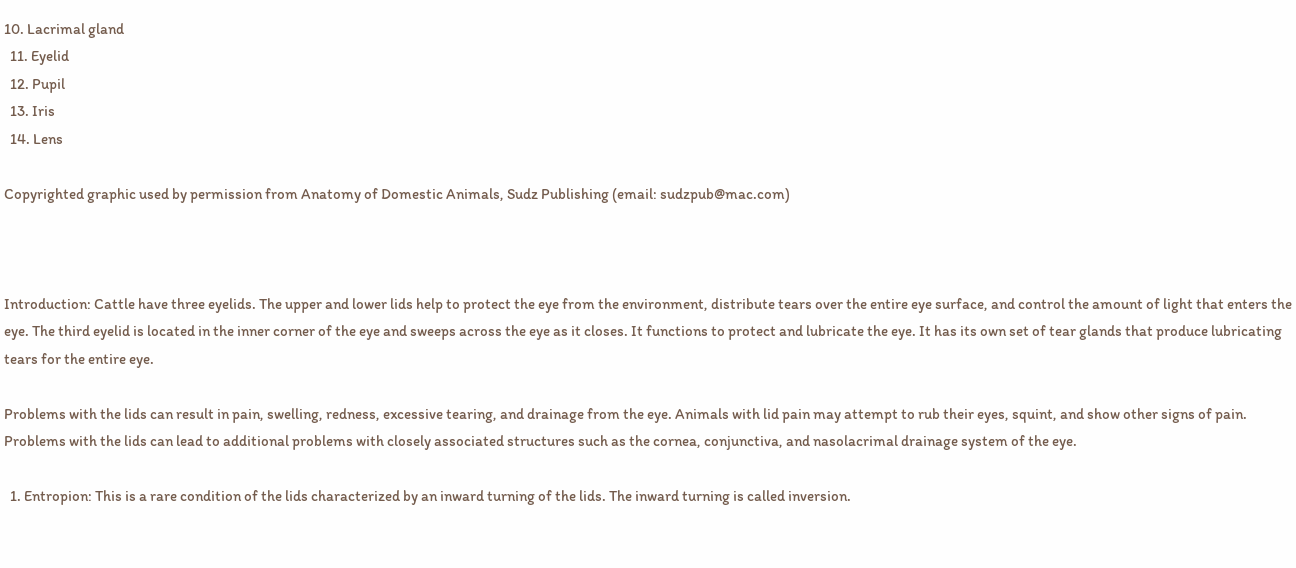10. Lacrimal gland
  11. Eyelid
  12. Pupil
  13. Iris
  14. Lens

Copyrighted graphic used by permission from Anatomy of Domestic Animals, Sudz Publishing (email: sudzpub@mac.com)



Introduction: Cattle have three eyelids. The upper and lower lids help to protect the eye from the environment, distribute tears over the entire eye surface, and control the amount of light that enters the eye. The third eyelid is located in the inner corner of the eye and sweeps across the eye as it closes. It functions to protect and lubricate the eye. It has its own set of tear glands that produce lubricating tears for the entire eye.

Problems with the lids can result in pain, swelling, redness, excessive tearing, and drainage from the eye. Animals with lid pain may attempt to rub their eyes, squint, and show other signs of pain. Problems with the lids can lead to additional problems with closely associated structures such as the cornea, conjunctiva, and nasolacrimal drainage system of the eye.

  1. Entropion: This is a rare condition of the lids characterized by an inward turning of the lids. The inward turning is called inversion.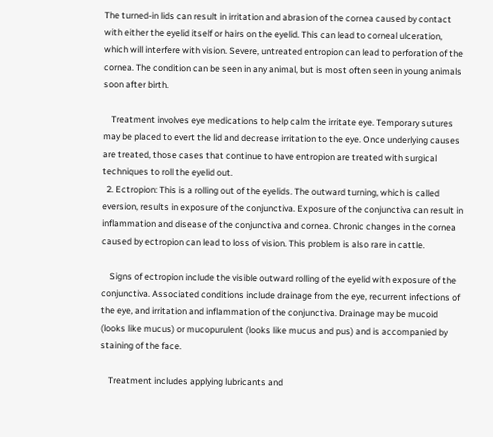The turned-in lids can result in irritation and abrasion of the cornea caused by contact with either the eyelid itself or hairs on the eyelid. This can lead to corneal ulceration, which will interfere with vision. Severe, untreated entropion can lead to perforation of the cornea. The condition can be seen in any animal, but is most often seen in young animals soon after birth.

    Treatment involves eye medications to help calm the irritate eye. Temporary sutures may be placed to evert the lid and decrease irritation to the eye. Once underlying causes are treated, those cases that continue to have entropion are treated with surgical techniques to roll the eyelid out.
  2. Ectropion: This is a rolling out of the eyelids. The outward turning, which is called eversion, results in exposure of the conjunctiva. Exposure of the conjunctiva can result in inflammation and disease of the conjunctiva and cornea. Chronic changes in the cornea caused by ectropion can lead to loss of vision. This problem is also rare in cattle.

    Signs of ectropion include the visible outward rolling of the eyelid with exposure of the conjunctiva. Associated conditions include drainage from the eye, recurrent infections of the eye, and irritation and inflammation of the conjunctiva. Drainage may be mucoid (looks like mucus) or mucopurulent (looks like mucus and pus) and is accompanied by staining of the face.

    Treatment includes applying lubricants and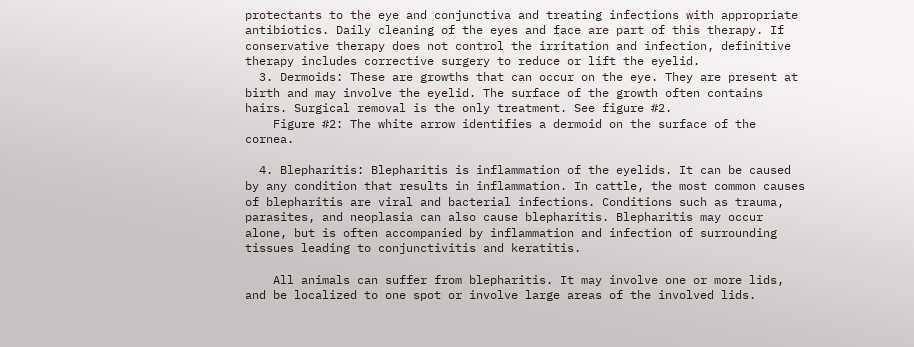protectants to the eye and conjunctiva and treating infections with appropriate antibiotics. Daily cleaning of the eyes and face are part of this therapy. If conservative therapy does not control the irritation and infection, definitive therapy includes corrective surgery to reduce or lift the eyelid.
  3. Dermoids: These are growths that can occur on the eye. They are present at birth and may involve the eyelid. The surface of the growth often contains hairs. Surgical removal is the only treatment. See figure #2.
    Figure #2: The white arrow identifies a dermoid on the surface of the cornea.

  4. Blepharitis: Blepharitis is inflammation of the eyelids. It can be caused by any condition that results in inflammation. In cattle, the most common causes of blepharitis are viral and bacterial infections. Conditions such as trauma, parasites, and neoplasia can also cause blepharitis. Blepharitis may occur alone, but is often accompanied by inflammation and infection of surrounding tissues leading to conjunctivitis and keratitis.

    All animals can suffer from blepharitis. It may involve one or more lids, and be localized to one spot or involve large areas of the involved lids.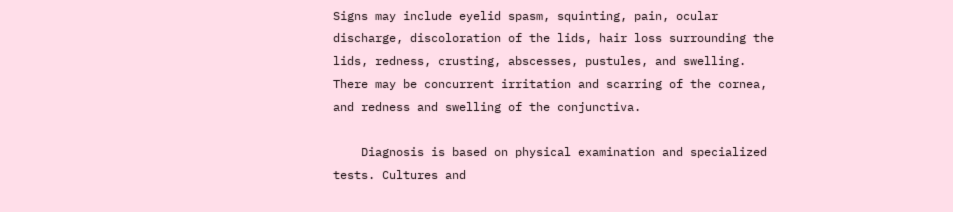Signs may include eyelid spasm, squinting, pain, ocular discharge, discoloration of the lids, hair loss surrounding the lids, redness, crusting, abscesses, pustules, and swelling. There may be concurrent irritation and scarring of the cornea, and redness and swelling of the conjunctiva.

    Diagnosis is based on physical examination and specialized tests. Cultures and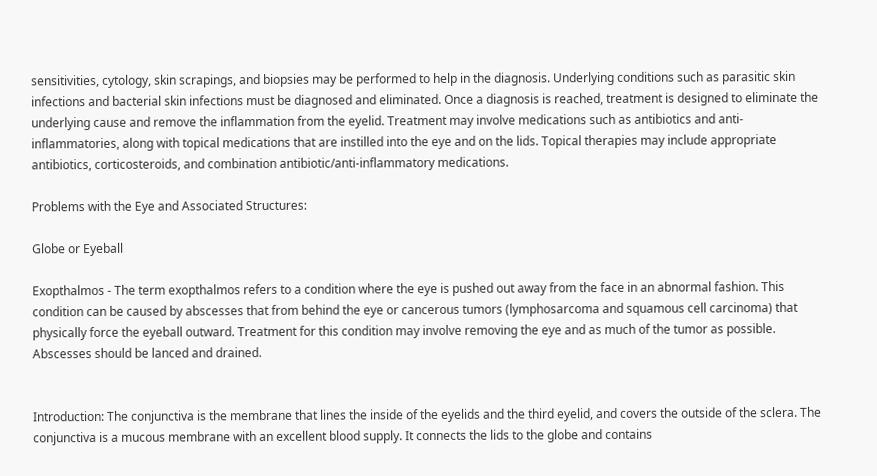sensitivities, cytology, skin scrapings, and biopsies may be performed to help in the diagnosis. Underlying conditions such as parasitic skin infections and bacterial skin infections must be diagnosed and eliminated. Once a diagnosis is reached, treatment is designed to eliminate the underlying cause and remove the inflammation from the eyelid. Treatment may involve medications such as antibiotics and anti-inflammatories, along with topical medications that are instilled into the eye and on the lids. Topical therapies may include appropriate antibiotics, corticosteroids, and combination antibiotic/anti-inflammatory medications.

Problems with the Eye and Associated Structures:

Globe or Eyeball

Exopthalmos - The term exopthalmos refers to a condition where the eye is pushed out away from the face in an abnormal fashion. This condition can be caused by abscesses that from behind the eye or cancerous tumors (lymphosarcoma and squamous cell carcinoma) that physically force the eyeball outward. Treatment for this condition may involve removing the eye and as much of the tumor as possible. Abscesses should be lanced and drained.


Introduction: The conjunctiva is the membrane that lines the inside of the eyelids and the third eyelid, and covers the outside of the sclera. The conjunctiva is a mucous membrane with an excellent blood supply. It connects the lids to the globe and contains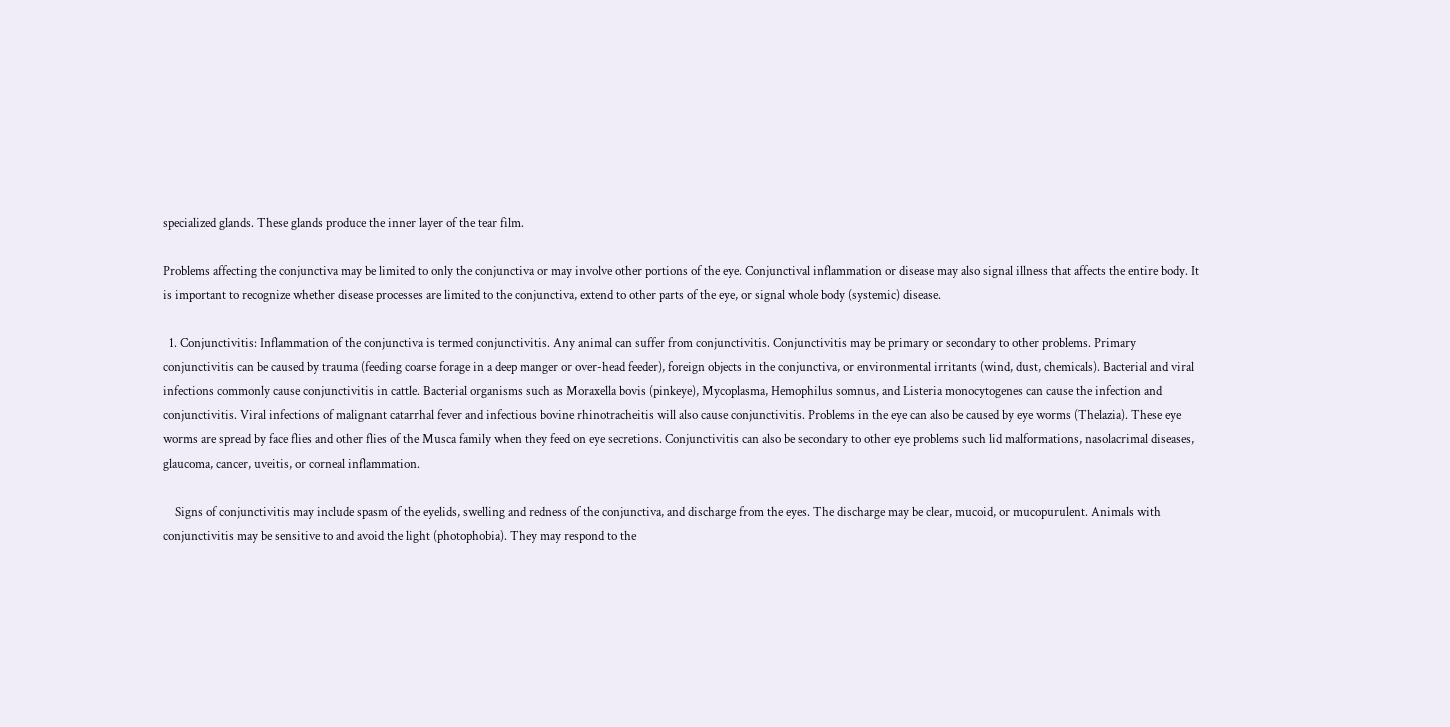specialized glands. These glands produce the inner layer of the tear film.

Problems affecting the conjunctiva may be limited to only the conjunctiva or may involve other portions of the eye. Conjunctival inflammation or disease may also signal illness that affects the entire body. It is important to recognize whether disease processes are limited to the conjunctiva, extend to other parts of the eye, or signal whole body (systemic) disease.

  1. Conjunctivitis: Inflammation of the conjunctiva is termed conjunctivitis. Any animal can suffer from conjunctivitis. Conjunctivitis may be primary or secondary to other problems. Primary conjunctivitis can be caused by trauma (feeding coarse forage in a deep manger or over-head feeder), foreign objects in the conjunctiva, or environmental irritants (wind, dust, chemicals). Bacterial and viral infections commonly cause conjunctivitis in cattle. Bacterial organisms such as Moraxella bovis (pinkeye), Mycoplasma, Hemophilus somnus, and Listeria monocytogenes can cause the infection and conjunctivitis. Viral infections of malignant catarrhal fever and infectious bovine rhinotracheitis will also cause conjunctivitis. Problems in the eye can also be caused by eye worms (Thelazia). These eye worms are spread by face flies and other flies of the Musca family when they feed on eye secretions. Conjunctivitis can also be secondary to other eye problems such lid malformations, nasolacrimal diseases, glaucoma, cancer, uveitis, or corneal inflammation.

    Signs of conjunctivitis may include spasm of the eyelids, swelling and redness of the conjunctiva, and discharge from the eyes. The discharge may be clear, mucoid, or mucopurulent. Animals with conjunctivitis may be sensitive to and avoid the light (photophobia). They may respond to the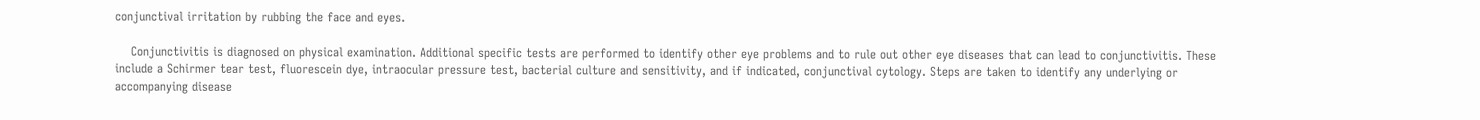conjunctival irritation by rubbing the face and eyes.

    Conjunctivitis is diagnosed on physical examination. Additional specific tests are performed to identify other eye problems and to rule out other eye diseases that can lead to conjunctivitis. These include a Schirmer tear test, fluorescein dye, intraocular pressure test, bacterial culture and sensitivity, and if indicated, conjunctival cytology. Steps are taken to identify any underlying or accompanying disease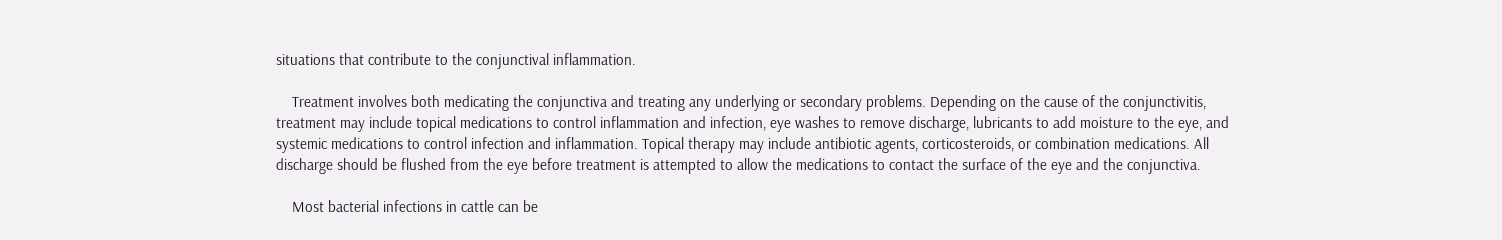situations that contribute to the conjunctival inflammation.

    Treatment involves both medicating the conjunctiva and treating any underlying or secondary problems. Depending on the cause of the conjunctivitis, treatment may include topical medications to control inflammation and infection, eye washes to remove discharge, lubricants to add moisture to the eye, and systemic medications to control infection and inflammation. Topical therapy may include antibiotic agents, corticosteroids, or combination medications. All discharge should be flushed from the eye before treatment is attempted to allow the medications to contact the surface of the eye and the conjunctiva.

    Most bacterial infections in cattle can be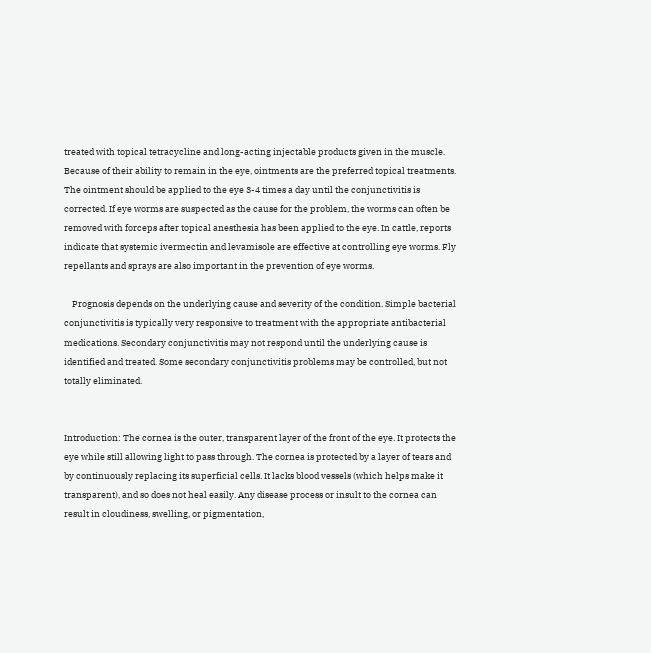treated with topical tetracycline and long-acting injectable products given in the muscle. Because of their ability to remain in the eye, ointments are the preferred topical treatments. The ointment should be applied to the eye 3-4 times a day until the conjunctivitis is corrected. If eye worms are suspected as the cause for the problem, the worms can often be removed with forceps after topical anesthesia has been applied to the eye. In cattle, reports indicate that systemic ivermectin and levamisole are effective at controlling eye worms. Fly repellants and sprays are also important in the prevention of eye worms.

    Prognosis depends on the underlying cause and severity of the condition. Simple bacterial conjunctivitis is typically very responsive to treatment with the appropriate antibacterial medications. Secondary conjunctivitis may not respond until the underlying cause is identified and treated. Some secondary conjunctivitis problems may be controlled, but not totally eliminated.


Introduction: The cornea is the outer, transparent layer of the front of the eye. It protects the eye while still allowing light to pass through. The cornea is protected by a layer of tears and by continuously replacing its superficial cells. It lacks blood vessels (which helps make it transparent), and so does not heal easily. Any disease process or insult to the cornea can result in cloudiness, swelling, or pigmentation,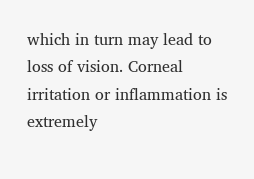which in turn may lead to loss of vision. Corneal irritation or inflammation is extremely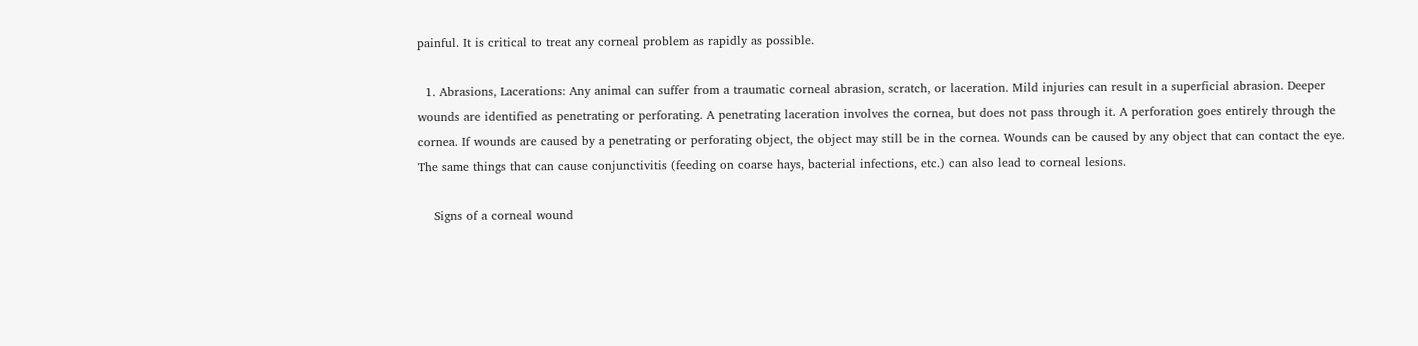painful. It is critical to treat any corneal problem as rapidly as possible.

  1. Abrasions, Lacerations: Any animal can suffer from a traumatic corneal abrasion, scratch, or laceration. Mild injuries can result in a superficial abrasion. Deeper wounds are identified as penetrating or perforating. A penetrating laceration involves the cornea, but does not pass through it. A perforation goes entirely through the cornea. If wounds are caused by a penetrating or perforating object, the object may still be in the cornea. Wounds can be caused by any object that can contact the eye. The same things that can cause conjunctivitis (feeding on coarse hays, bacterial infections, etc.) can also lead to corneal lesions.

    Signs of a corneal wound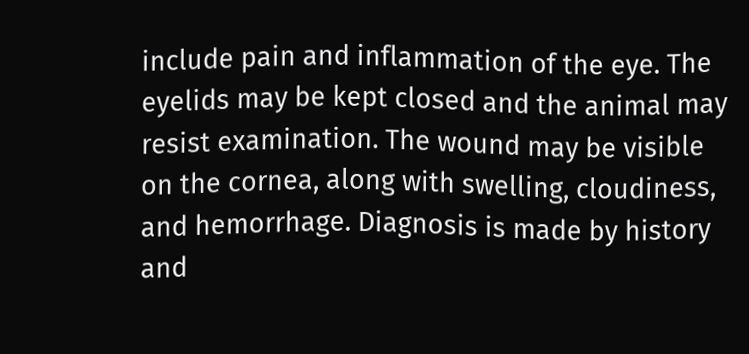include pain and inflammation of the eye. The eyelids may be kept closed and the animal may resist examination. The wound may be visible on the cornea, along with swelling, cloudiness, and hemorrhage. Diagnosis is made by history and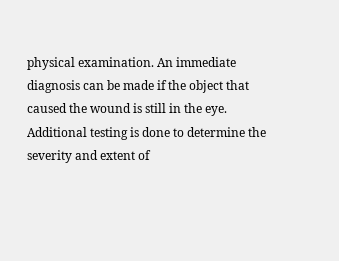physical examination. An immediate diagnosis can be made if the object that caused the wound is still in the eye. Additional testing is done to determine the severity and extent of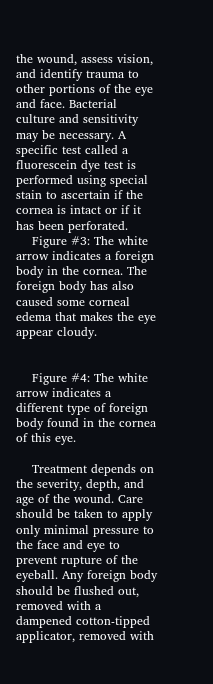the wound, assess vision, and identify trauma to other portions of the eye and face. Bacterial culture and sensitivity may be necessary. A specific test called a fluorescein dye test is performed using special stain to ascertain if the cornea is intact or if it has been perforated.
    Figure #3: The white arrow indicates a foreign body in the cornea. The foreign body has also caused some corneal edema that makes the eye appear cloudy.


    Figure #4: The white arrow indicates a different type of foreign body found in the cornea of this eye.

    Treatment depends on the severity, depth, and age of the wound. Care should be taken to apply only minimal pressure to the face and eye to prevent rupture of the eyeball. Any foreign body should be flushed out, removed with a dampened cotton-tipped applicator, removed with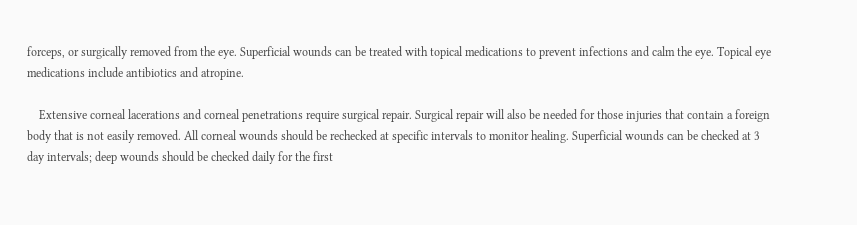forceps, or surgically removed from the eye. Superficial wounds can be treated with topical medications to prevent infections and calm the eye. Topical eye medications include antibiotics and atropine.

    Extensive corneal lacerations and corneal penetrations require surgical repair. Surgical repair will also be needed for those injuries that contain a foreign body that is not easily removed. All corneal wounds should be rechecked at specific intervals to monitor healing. Superficial wounds can be checked at 3 day intervals; deep wounds should be checked daily for the first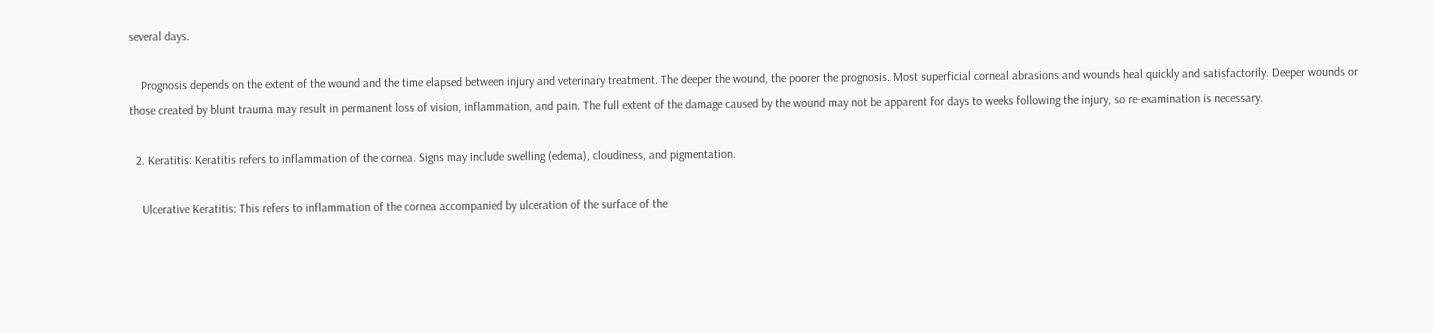several days.

    Prognosis depends on the extent of the wound and the time elapsed between injury and veterinary treatment. The deeper the wound, the poorer the prognosis. Most superficial corneal abrasions and wounds heal quickly and satisfactorily. Deeper wounds or those created by blunt trauma may result in permanent loss of vision, inflammation, and pain. The full extent of the damage caused by the wound may not be apparent for days to weeks following the injury, so re-examination is necessary.

  2. Keratitis: Keratitis refers to inflammation of the cornea. Signs may include swelling (edema), cloudiness, and pigmentation.

    Ulcerative Keratitis: This refers to inflammation of the cornea accompanied by ulceration of the surface of the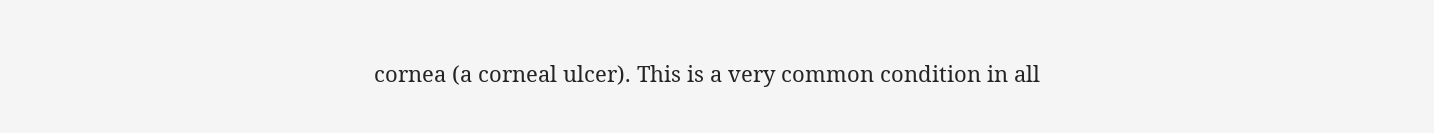cornea (a corneal ulcer). This is a very common condition in all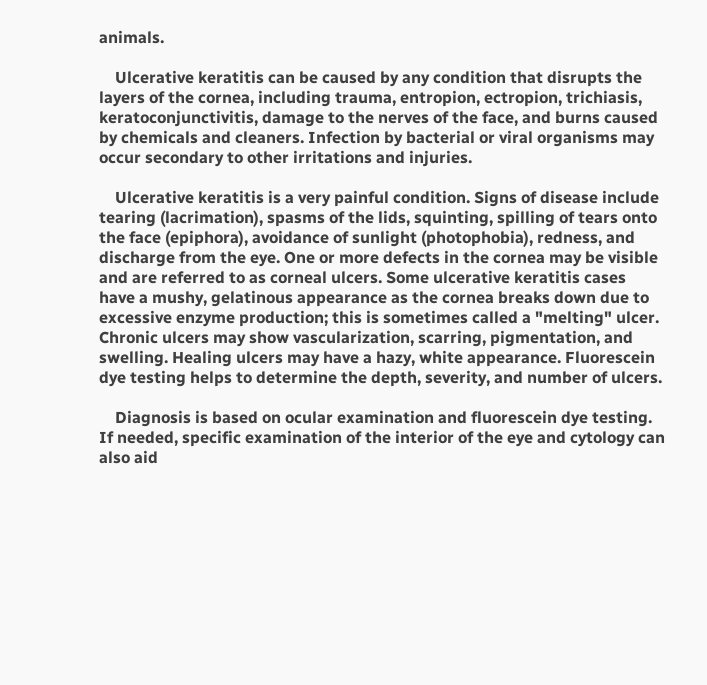animals.

    Ulcerative keratitis can be caused by any condition that disrupts the layers of the cornea, including trauma, entropion, ectropion, trichiasis, keratoconjunctivitis, damage to the nerves of the face, and burns caused by chemicals and cleaners. Infection by bacterial or viral organisms may occur secondary to other irritations and injuries.

    Ulcerative keratitis is a very painful condition. Signs of disease include tearing (lacrimation), spasms of the lids, squinting, spilling of tears onto the face (epiphora), avoidance of sunlight (photophobia), redness, and discharge from the eye. One or more defects in the cornea may be visible and are referred to as corneal ulcers. Some ulcerative keratitis cases have a mushy, gelatinous appearance as the cornea breaks down due to excessive enzyme production; this is sometimes called a "melting" ulcer. Chronic ulcers may show vascularization, scarring, pigmentation, and swelling. Healing ulcers may have a hazy, white appearance. Fluorescein dye testing helps to determine the depth, severity, and number of ulcers.

    Diagnosis is based on ocular examination and fluorescein dye testing. If needed, specific examination of the interior of the eye and cytology can also aid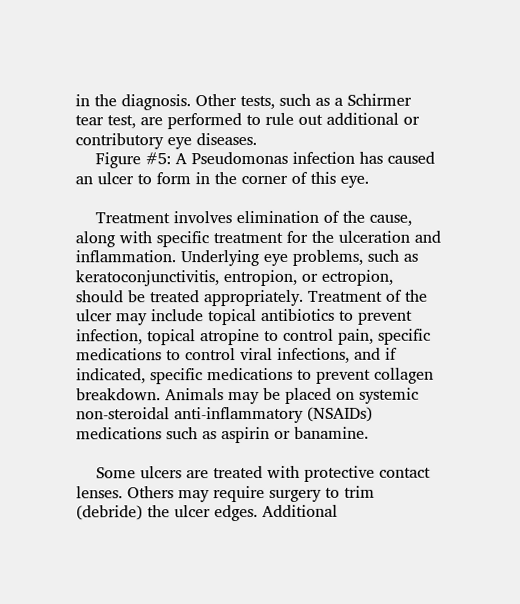in the diagnosis. Other tests, such as a Schirmer tear test, are performed to rule out additional or contributory eye diseases.
    Figure #5: A Pseudomonas infection has caused an ulcer to form in the corner of this eye.

    Treatment involves elimination of the cause, along with specific treatment for the ulceration and inflammation. Underlying eye problems, such as keratoconjunctivitis, entropion, or ectropion, should be treated appropriately. Treatment of the ulcer may include topical antibiotics to prevent infection, topical atropine to control pain, specific medications to control viral infections, and if indicated, specific medications to prevent collagen breakdown. Animals may be placed on systemic non-steroidal anti-inflammatory (NSAIDs) medications such as aspirin or banamine.

    Some ulcers are treated with protective contact lenses. Others may require surgery to trim (debride) the ulcer edges. Additional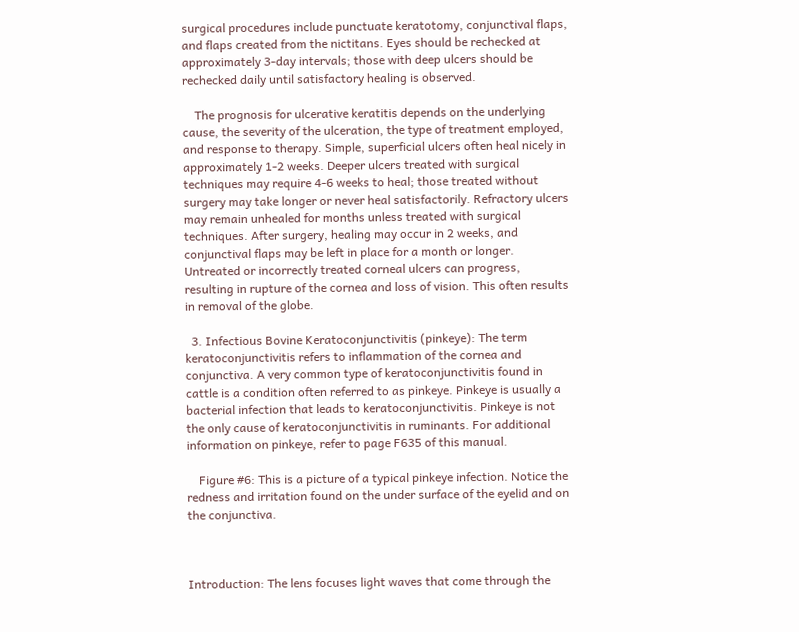surgical procedures include punctuate keratotomy, conjunctival flaps, and flaps created from the nictitans. Eyes should be rechecked at approximately 3-day intervals; those with deep ulcers should be rechecked daily until satisfactory healing is observed.

    The prognosis for ulcerative keratitis depends on the underlying cause, the severity of the ulceration, the type of treatment employed, and response to therapy. Simple, superficial ulcers often heal nicely in approximately 1-2 weeks. Deeper ulcers treated with surgical techniques may require 4-6 weeks to heal; those treated without surgery may take longer or never heal satisfactorily. Refractory ulcers may remain unhealed for months unless treated with surgical techniques. After surgery, healing may occur in 2 weeks, and conjunctival flaps may be left in place for a month or longer. Untreated or incorrectly treated corneal ulcers can progress, resulting in rupture of the cornea and loss of vision. This often results in removal of the globe.

  3. Infectious Bovine Keratoconjunctivitis (pinkeye): The term keratoconjunctivitis refers to inflammation of the cornea and conjunctiva. A very common type of keratoconjunctivitis found in cattle is a condition often referred to as pinkeye. Pinkeye is usually a bacterial infection that leads to keratoconjunctivitis. Pinkeye is not the only cause of keratoconjunctivitis in ruminants. For additional information on pinkeye, refer to page F635 of this manual.

    Figure #6: This is a picture of a typical pinkeye infection. Notice the redness and irritation found on the under surface of the eyelid and on the conjunctiva.



Introduction: The lens focuses light waves that come through the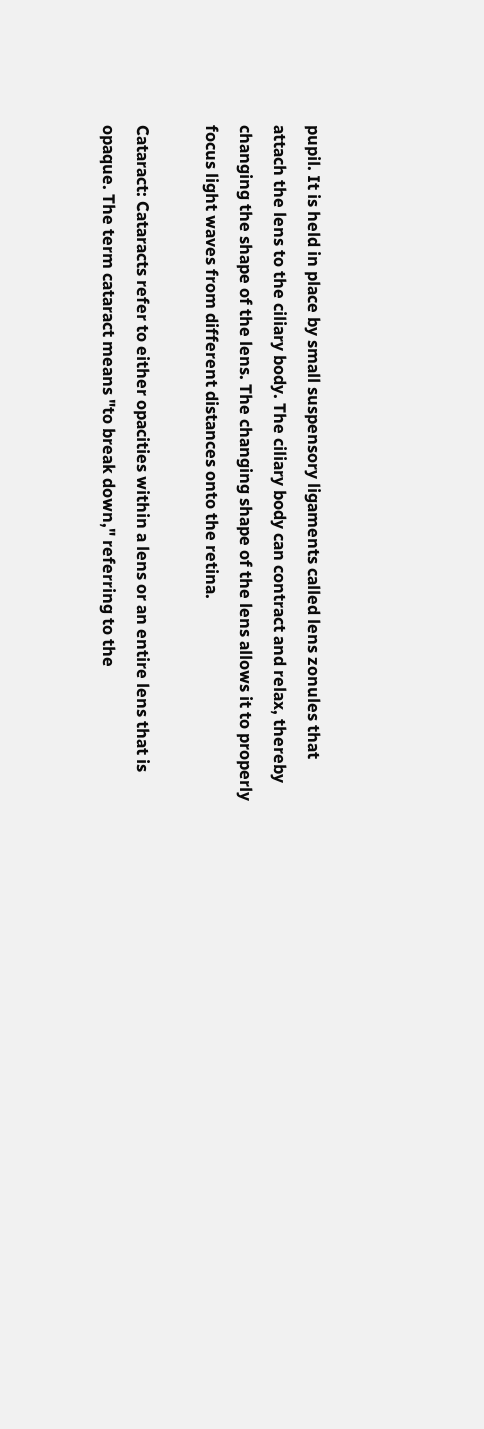pupil. It is held in place by small suspensory ligaments called lens zonules that attach the lens to the ciliary body. The ciliary body can contract and relax, thereby changing the shape of the lens. The changing shape of the lens allows it to properly focus light waves from different distances onto the retina.

Cataract: Cataracts refer to either opacities within a lens or an entire lens that is opaque. The term cataract means "to break down," referring to the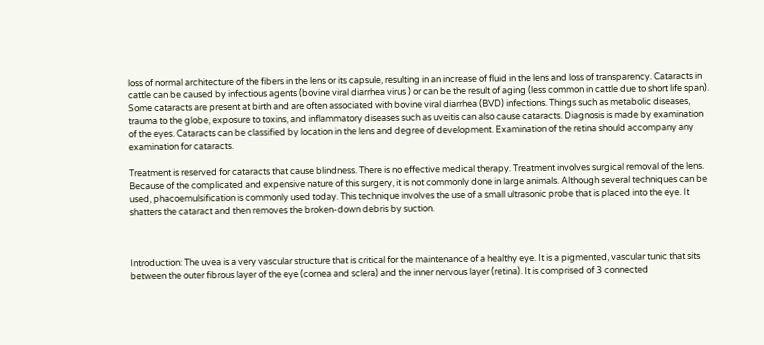loss of normal architecture of the fibers in the lens or its capsule, resulting in an increase of fluid in the lens and loss of transparency. Cataracts in cattle can be caused by infectious agents (bovine viral diarrhea virus ) or can be the result of aging (less common in cattle due to short life span). Some cataracts are present at birth and are often associated with bovine viral diarrhea (BVD) infections. Things such as metabolic diseases, trauma to the globe, exposure to toxins, and inflammatory diseases such as uveitis can also cause cataracts. Diagnosis is made by examination of the eyes. Cataracts can be classified by location in the lens and degree of development. Examination of the retina should accompany any examination for cataracts.

Treatment is reserved for cataracts that cause blindness. There is no effective medical therapy. Treatment involves surgical removal of the lens. Because of the complicated and expensive nature of this surgery, it is not commonly done in large animals. Although several techniques can be used, phacoemulsification is commonly used today. This technique involves the use of a small ultrasonic probe that is placed into the eye. It shatters the cataract and then removes the broken-down debris by suction.



Introduction: The uvea is a very vascular structure that is critical for the maintenance of a healthy eye. It is a pigmented, vascular tunic that sits between the outer fibrous layer of the eye (cornea and sclera) and the inner nervous layer (retina). It is comprised of 3 connected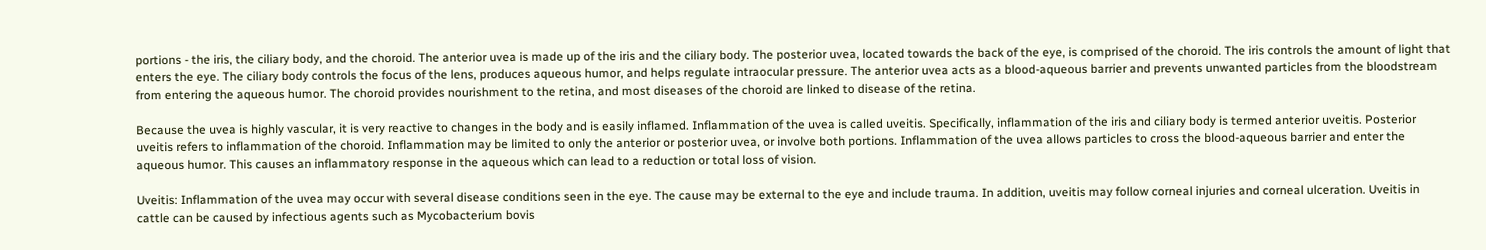portions - the iris, the ciliary body, and the choroid. The anterior uvea is made up of the iris and the ciliary body. The posterior uvea, located towards the back of the eye, is comprised of the choroid. The iris controls the amount of light that enters the eye. The ciliary body controls the focus of the lens, produces aqueous humor, and helps regulate intraocular pressure. The anterior uvea acts as a blood-aqueous barrier and prevents unwanted particles from the bloodstream from entering the aqueous humor. The choroid provides nourishment to the retina, and most diseases of the choroid are linked to disease of the retina.

Because the uvea is highly vascular, it is very reactive to changes in the body and is easily inflamed. Inflammation of the uvea is called uveitis. Specifically, inflammation of the iris and ciliary body is termed anterior uveitis. Posterior uveitis refers to inflammation of the choroid. Inflammation may be limited to only the anterior or posterior uvea, or involve both portions. Inflammation of the uvea allows particles to cross the blood-aqueous barrier and enter the aqueous humor. This causes an inflammatory response in the aqueous which can lead to a reduction or total loss of vision.

Uveitis: Inflammation of the uvea may occur with several disease conditions seen in the eye. The cause may be external to the eye and include trauma. In addition, uveitis may follow corneal injuries and corneal ulceration. Uveitis in cattle can be caused by infectious agents such as Mycobacterium bovis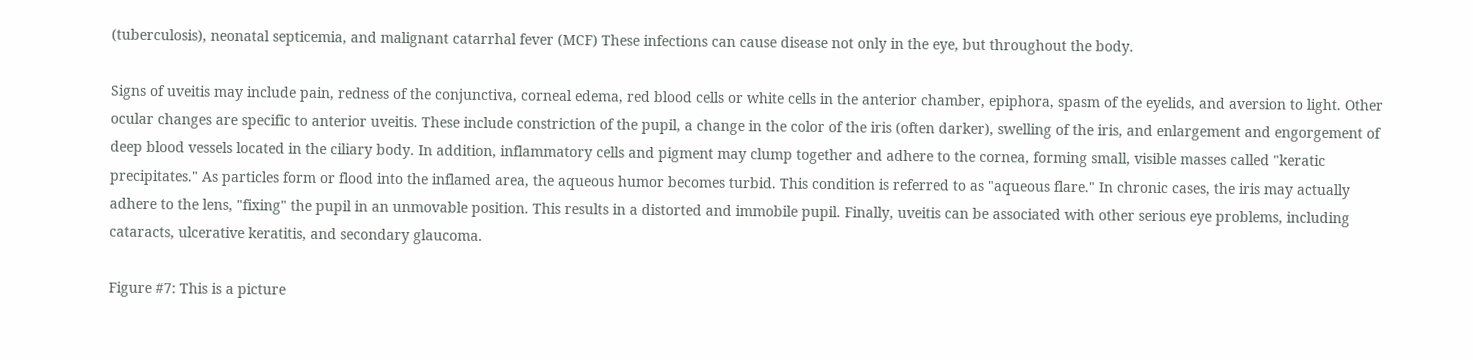(tuberculosis), neonatal septicemia, and malignant catarrhal fever (MCF) These infections can cause disease not only in the eye, but throughout the body.

Signs of uveitis may include pain, redness of the conjunctiva, corneal edema, red blood cells or white cells in the anterior chamber, epiphora, spasm of the eyelids, and aversion to light. Other ocular changes are specific to anterior uveitis. These include constriction of the pupil, a change in the color of the iris (often darker), swelling of the iris, and enlargement and engorgement of deep blood vessels located in the ciliary body. In addition, inflammatory cells and pigment may clump together and adhere to the cornea, forming small, visible masses called "keratic precipitates." As particles form or flood into the inflamed area, the aqueous humor becomes turbid. This condition is referred to as "aqueous flare." In chronic cases, the iris may actually adhere to the lens, "fixing" the pupil in an unmovable position. This results in a distorted and immobile pupil. Finally, uveitis can be associated with other serious eye problems, including cataracts, ulcerative keratitis, and secondary glaucoma.

Figure #7: This is a picture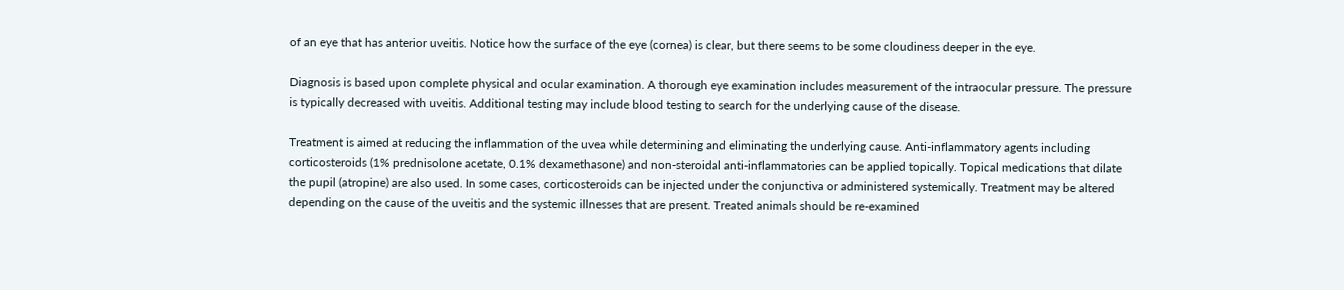of an eye that has anterior uveitis. Notice how the surface of the eye (cornea) is clear, but there seems to be some cloudiness deeper in the eye.

Diagnosis is based upon complete physical and ocular examination. A thorough eye examination includes measurement of the intraocular pressure. The pressure is typically decreased with uveitis. Additional testing may include blood testing to search for the underlying cause of the disease.

Treatment is aimed at reducing the inflammation of the uvea while determining and eliminating the underlying cause. Anti-inflammatory agents including corticosteroids (1% prednisolone acetate, 0.1% dexamethasone) and non-steroidal anti-inflammatories can be applied topically. Topical medications that dilate the pupil (atropine) are also used. In some cases, corticosteroids can be injected under the conjunctiva or administered systemically. Treatment may be altered depending on the cause of the uveitis and the systemic illnesses that are present. Treated animals should be re-examined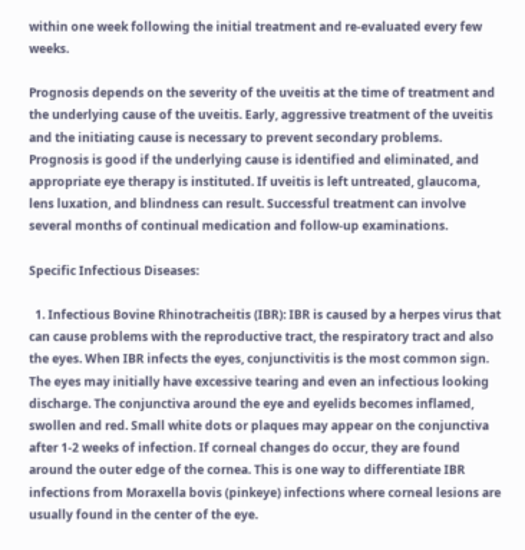within one week following the initial treatment and re-evaluated every few weeks.

Prognosis depends on the severity of the uveitis at the time of treatment and the underlying cause of the uveitis. Early, aggressive treatment of the uveitis and the initiating cause is necessary to prevent secondary problems. Prognosis is good if the underlying cause is identified and eliminated, and appropriate eye therapy is instituted. If uveitis is left untreated, glaucoma, lens luxation, and blindness can result. Successful treatment can involve several months of continual medication and follow-up examinations.

Specific Infectious Diseases:

  1. Infectious Bovine Rhinotracheitis (IBR): IBR is caused by a herpes virus that can cause problems with the reproductive tract, the respiratory tract and also the eyes. When IBR infects the eyes, conjunctivitis is the most common sign. The eyes may initially have excessive tearing and even an infectious looking discharge. The conjunctiva around the eye and eyelids becomes inflamed, swollen and red. Small white dots or plaques may appear on the conjunctiva after 1-2 weeks of infection. If corneal changes do occur, they are found around the outer edge of the cornea. This is one way to differentiate IBR infections from Moraxella bovis (pinkeye) infections where corneal lesions are usually found in the center of the eye.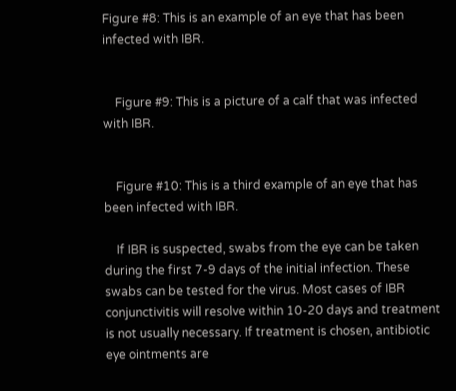Figure #8: This is an example of an eye that has been infected with IBR.


    Figure #9: This is a picture of a calf that was infected with IBR.


    Figure #10: This is a third example of an eye that has been infected with IBR.

    If IBR is suspected, swabs from the eye can be taken during the first 7-9 days of the initial infection. These swabs can be tested for the virus. Most cases of IBR conjunctivitis will resolve within 10-20 days and treatment is not usually necessary. If treatment is chosen, antibiotic eye ointments are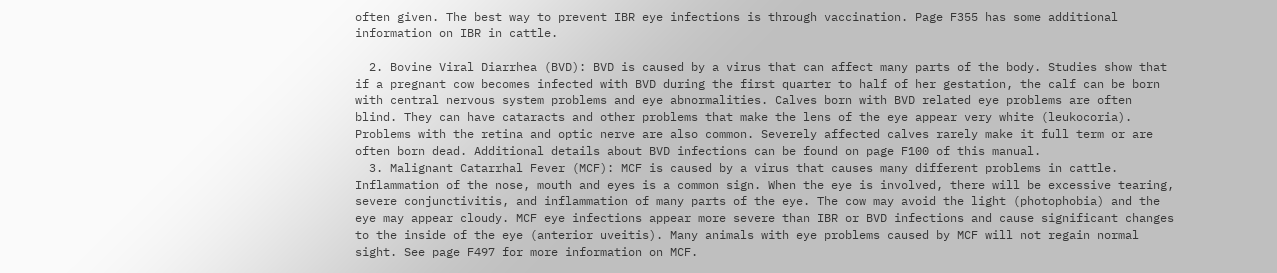often given. The best way to prevent IBR eye infections is through vaccination. Page F355 has some additional information on IBR in cattle.

  2. Bovine Viral Diarrhea (BVD): BVD is caused by a virus that can affect many parts of the body. Studies show that if a pregnant cow becomes infected with BVD during the first quarter to half of her gestation, the calf can be born with central nervous system problems and eye abnormalities. Calves born with BVD related eye problems are often blind. They can have cataracts and other problems that make the lens of the eye appear very white (leukocoria). Problems with the retina and optic nerve are also common. Severely affected calves rarely make it full term or are often born dead. Additional details about BVD infections can be found on page F100 of this manual.
  3. Malignant Catarrhal Fever (MCF): MCF is caused by a virus that causes many different problems in cattle. Inflammation of the nose, mouth and eyes is a common sign. When the eye is involved, there will be excessive tearing, severe conjunctivitis, and inflammation of many parts of the eye. The cow may avoid the light (photophobia) and the eye may appear cloudy. MCF eye infections appear more severe than IBR or BVD infections and cause significant changes to the inside of the eye (anterior uveitis). Many animals with eye problems caused by MCF will not regain normal sight. See page F497 for more information on MCF.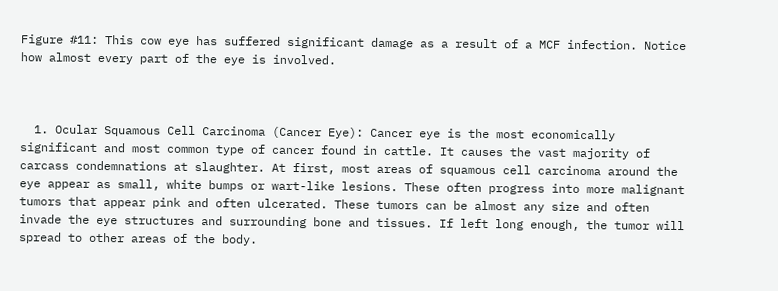Figure #11: This cow eye has suffered significant damage as a result of a MCF infection. Notice how almost every part of the eye is involved.



  1. Ocular Squamous Cell Carcinoma (Cancer Eye): Cancer eye is the most economically significant and most common type of cancer found in cattle. It causes the vast majority of carcass condemnations at slaughter. At first, most areas of squamous cell carcinoma around the eye appear as small, white bumps or wart-like lesions. These often progress into more malignant tumors that appear pink and often ulcerated. These tumors can be almost any size and often invade the eye structures and surrounding bone and tissues. If left long enough, the tumor will spread to other areas of the body.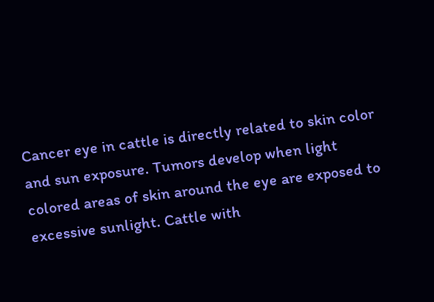Cancer eye in cattle is directly related to skin color and sun exposure. Tumors develop when light colored areas of skin around the eye are exposed to excessive sunlight. Cattle with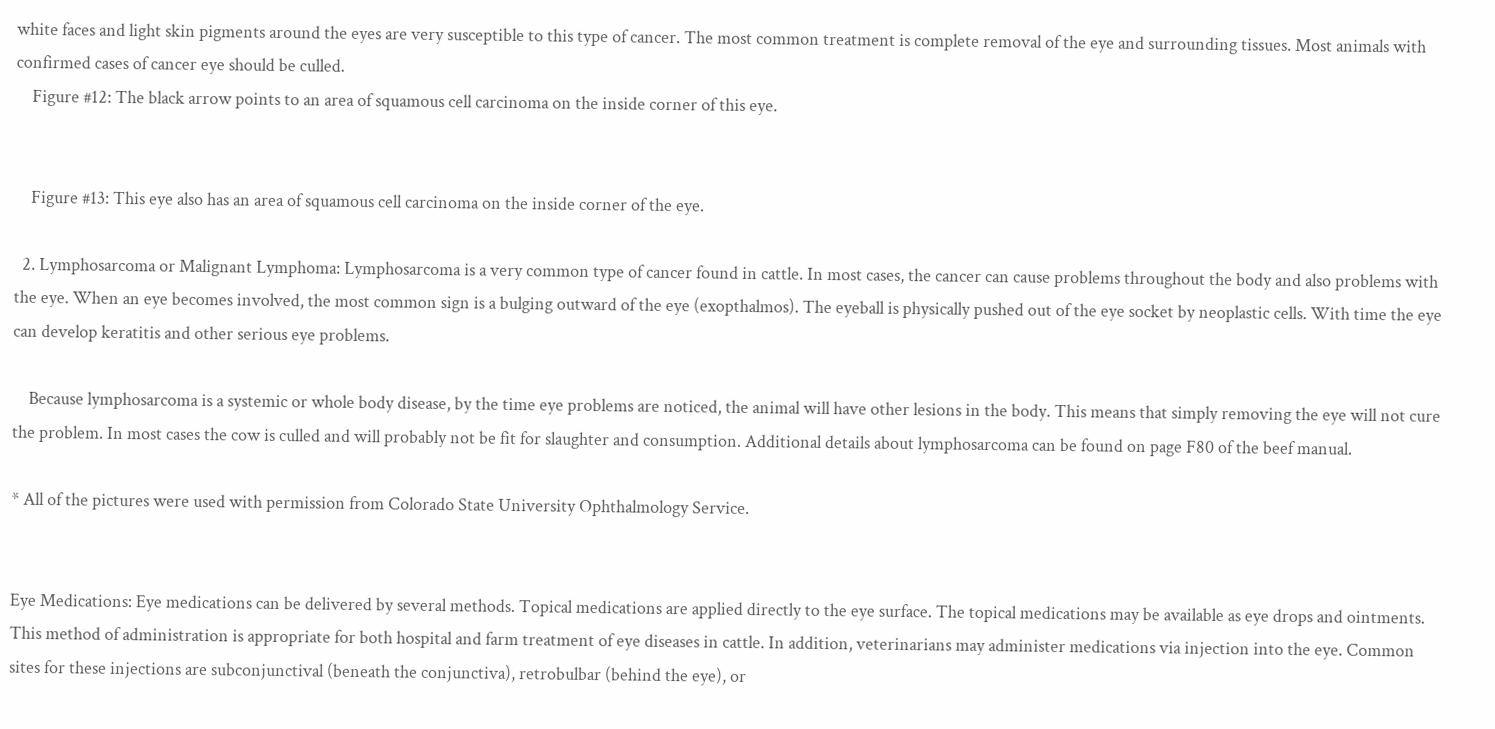white faces and light skin pigments around the eyes are very susceptible to this type of cancer. The most common treatment is complete removal of the eye and surrounding tissues. Most animals with confirmed cases of cancer eye should be culled.
    Figure #12: The black arrow points to an area of squamous cell carcinoma on the inside corner of this eye.


    Figure #13: This eye also has an area of squamous cell carcinoma on the inside corner of the eye.

  2. Lymphosarcoma or Malignant Lymphoma: Lymphosarcoma is a very common type of cancer found in cattle. In most cases, the cancer can cause problems throughout the body and also problems with the eye. When an eye becomes involved, the most common sign is a bulging outward of the eye (exopthalmos). The eyeball is physically pushed out of the eye socket by neoplastic cells. With time the eye can develop keratitis and other serious eye problems.

    Because lymphosarcoma is a systemic or whole body disease, by the time eye problems are noticed, the animal will have other lesions in the body. This means that simply removing the eye will not cure the problem. In most cases the cow is culled and will probably not be fit for slaughter and consumption. Additional details about lymphosarcoma can be found on page F80 of the beef manual.

* All of the pictures were used with permission from Colorado State University Ophthalmology Service.


Eye Medications: Eye medications can be delivered by several methods. Topical medications are applied directly to the eye surface. The topical medications may be available as eye drops and ointments. This method of administration is appropriate for both hospital and farm treatment of eye diseases in cattle. In addition, veterinarians may administer medications via injection into the eye. Common sites for these injections are subconjunctival (beneath the conjunctiva), retrobulbar (behind the eye), or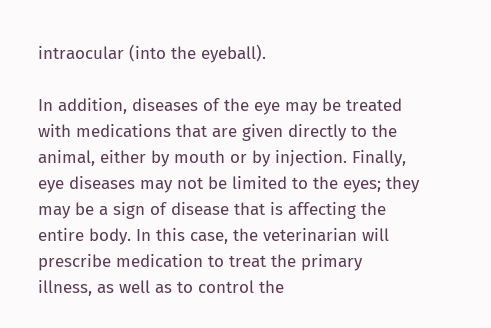intraocular (into the eyeball).

In addition, diseases of the eye may be treated with medications that are given directly to the animal, either by mouth or by injection. Finally, eye diseases may not be limited to the eyes; they may be a sign of disease that is affecting the entire body. In this case, the veterinarian will prescribe medication to treat the primary illness, as well as to control the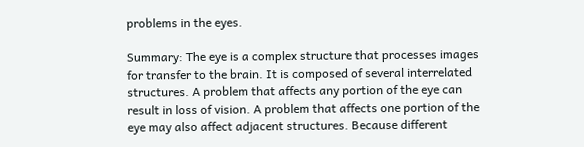problems in the eyes.

Summary: The eye is a complex structure that processes images for transfer to the brain. It is composed of several interrelated structures. A problem that affects any portion of the eye can result in loss of vision. A problem that affects one portion of the eye may also affect adjacent structures. Because different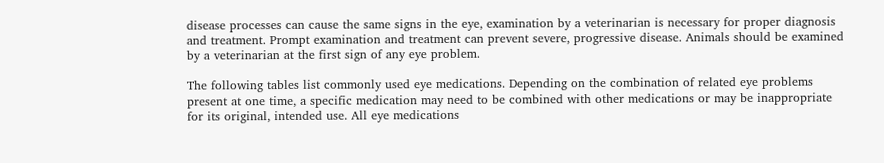disease processes can cause the same signs in the eye, examination by a veterinarian is necessary for proper diagnosis and treatment. Prompt examination and treatment can prevent severe, progressive disease. Animals should be examined by a veterinarian at the first sign of any eye problem.

The following tables list commonly used eye medications. Depending on the combination of related eye problems present at one time, a specific medication may need to be combined with other medications or may be inappropriate for its original, intended use. All eye medications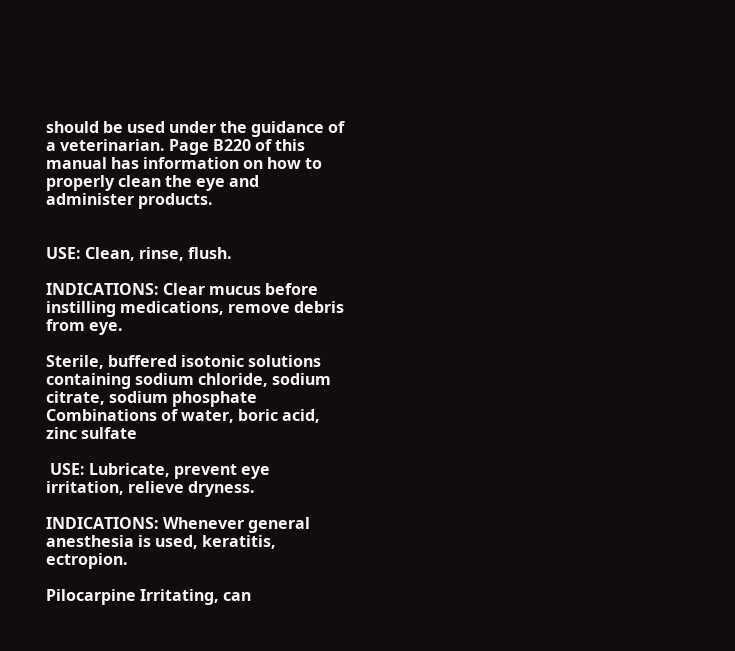should be used under the guidance of a veterinarian. Page B220 of this manual has information on how to properly clean the eye and administer products.


USE: Clean, rinse, flush.

INDICATIONS: Clear mucus before instilling medications, remove debris from eye.

Sterile, buffered isotonic solutions containing sodium chloride, sodium citrate, sodium phosphate
Combinations of water, boric acid, zinc sulfate

 USE: Lubricate, prevent eye irritation, relieve dryness.

INDICATIONS: Whenever general anesthesia is used, keratitis, ectropion.

Pilocarpine Irritating, can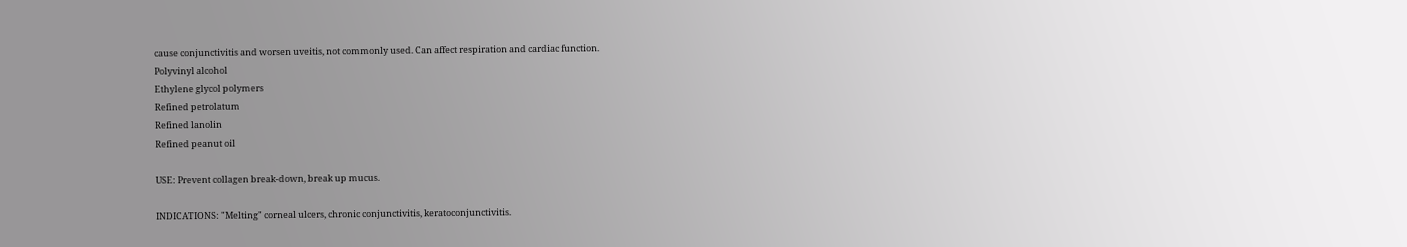cause conjunctivitis and worsen uveitis, not commonly used. Can affect respiration and cardiac function.
Polyvinyl alcohol
Ethylene glycol polymers
Refined petrolatum
Refined lanolin
Refined peanut oil

USE: Prevent collagen break-down, break up mucus.

INDICATIONS: "Melting" corneal ulcers, chronic conjunctivitis, keratoconjunctivitis.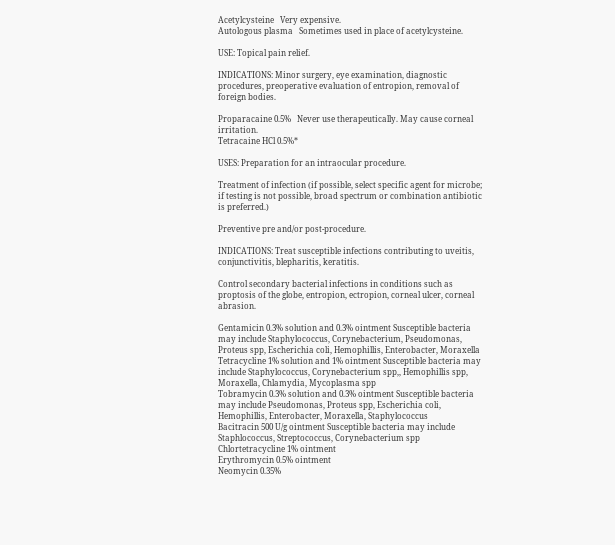Acetylcysteine   Very expensive.
Autologous plasma   Sometimes used in place of acetylcysteine.

USE: Topical pain relief.

INDICATIONS: Minor surgery, eye examination, diagnostic procedures, preoperative evaluation of entropion, removal of foreign bodies.

Proparacaine 0.5%   Never use therapeutically. May cause corneal irritation.
Tetracaine HCl 0.5%*

USES: Preparation for an intraocular procedure.

Treatment of infection (if possible, select specific agent for microbe; if testing is not possible, broad spectrum or combination antibiotic is preferred.)

Preventive pre and/or post-procedure.

INDICATIONS: Treat susceptible infections contributing to uveitis, conjunctivitis, blepharitis, keratitis.

Control secondary bacterial infections in conditions such as proptosis of the globe, entropion, ectropion, corneal ulcer, corneal abrasion.

Gentamicin 0.3% solution and 0.3% ointment Susceptible bacteria may include Staphylococcus, Corynebacterium, Pseudomonas, Proteus spp, Escherichia coli, Hemophillis, Enterobacter, Moraxella
Tetracycline 1% solution and 1% ointment Susceptible bacteria may include Staphylococcus, Corynebacterium spp,, Hemophillis spp, Moraxella, Chlamydia, Mycoplasma spp
Tobramycin 0.3% solution and 0.3% ointment Susceptible bacteria may include Pseudomonas, Proteus spp, Escherichia coli, Hemophillis, Enterobacter, Moraxella, Staphylococcus
Bacitracin 500 U/g ointment Susceptible bacteria may include Staphlococcus, Streptococcus, Corynebacterium spp
Chlortetracycline 1% ointment
Erythromycin 0.5% ointment
Neomycin 0.35%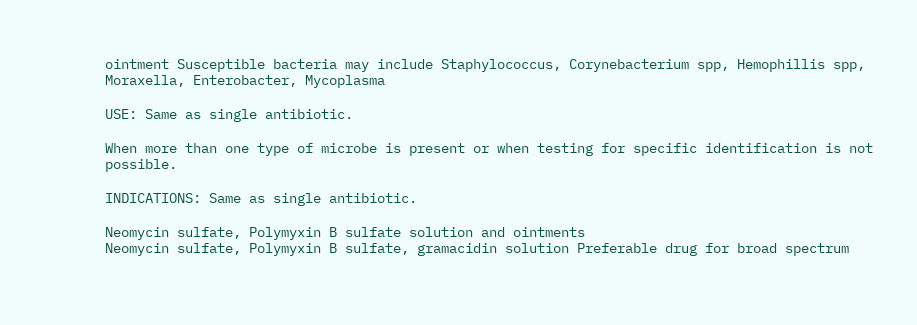ointment Susceptible bacteria may include Staphylococcus, Corynebacterium spp, Hemophillis spp, Moraxella, Enterobacter, Mycoplasma

USE: Same as single antibiotic.

When more than one type of microbe is present or when testing for specific identification is not possible.

INDICATIONS: Same as single antibiotic.

Neomycin sulfate, Polymyxin B sulfate solution and ointments
Neomycin sulfate, Polymyxin B sulfate, gramacidin solution Preferable drug for broad spectrum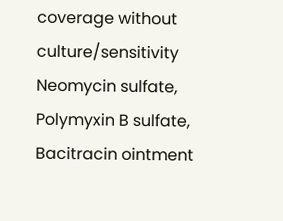coverage without culture/sensitivity
Neomycin sulfate, Polymyxin B sulfate, Bacitracin ointment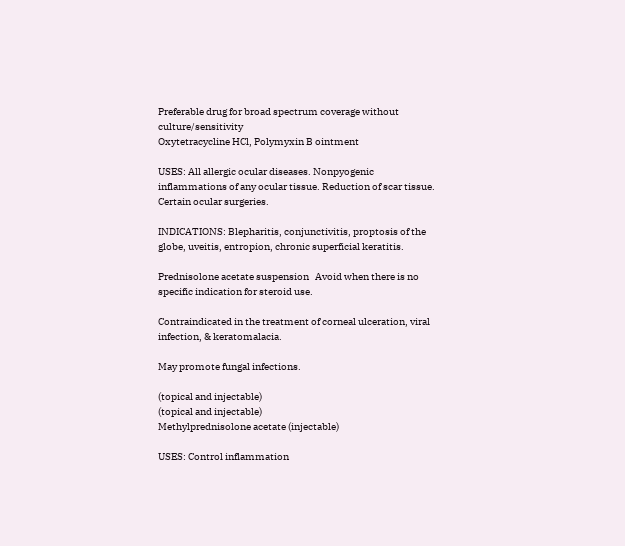Preferable drug for broad spectrum coverage without culture/sensitivity
Oxytetracycline HCl, Polymyxin B ointment

USES: All allergic ocular diseases. Nonpyogenic inflammations of any ocular tissue. Reduction of scar tissue. Certain ocular surgeries.

INDICATIONS: Blepharitis, conjunctivitis, proptosis of the globe, uveitis, entropion, chronic superficial keratitis.

Prednisolone acetate suspension   Avoid when there is no specific indication for steroid use.

Contraindicated in the treatment of corneal ulceration, viral infection, & keratomalacia.

May promote fungal infections.

(topical and injectable)
(topical and injectable)
Methylprednisolone acetate (injectable)

USES: Control inflammation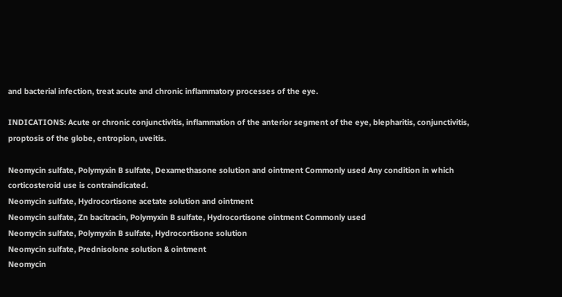and bacterial infection, treat acute and chronic inflammatory processes of the eye.

INDICATIONS: Acute or chronic conjunctivitis, inflammation of the anterior segment of the eye, blepharitis, conjunctivitis, proptosis of the globe, entropion, uveitis.

Neomycin sulfate, Polymyxin B sulfate, Dexamethasone solution and ointment Commonly used Any condition in which corticosteroid use is contraindicated.
Neomycin sulfate, Hydrocortisone acetate solution and ointment
Neomycin sulfate, Zn bacitracin, Polymyxin B sulfate, Hydrocortisone ointment Commonly used
Neomycin sulfate, Polymyxin B sulfate, Hydrocortisone solution
Neomycin sulfate, Prednisolone solution & ointment
Neomycin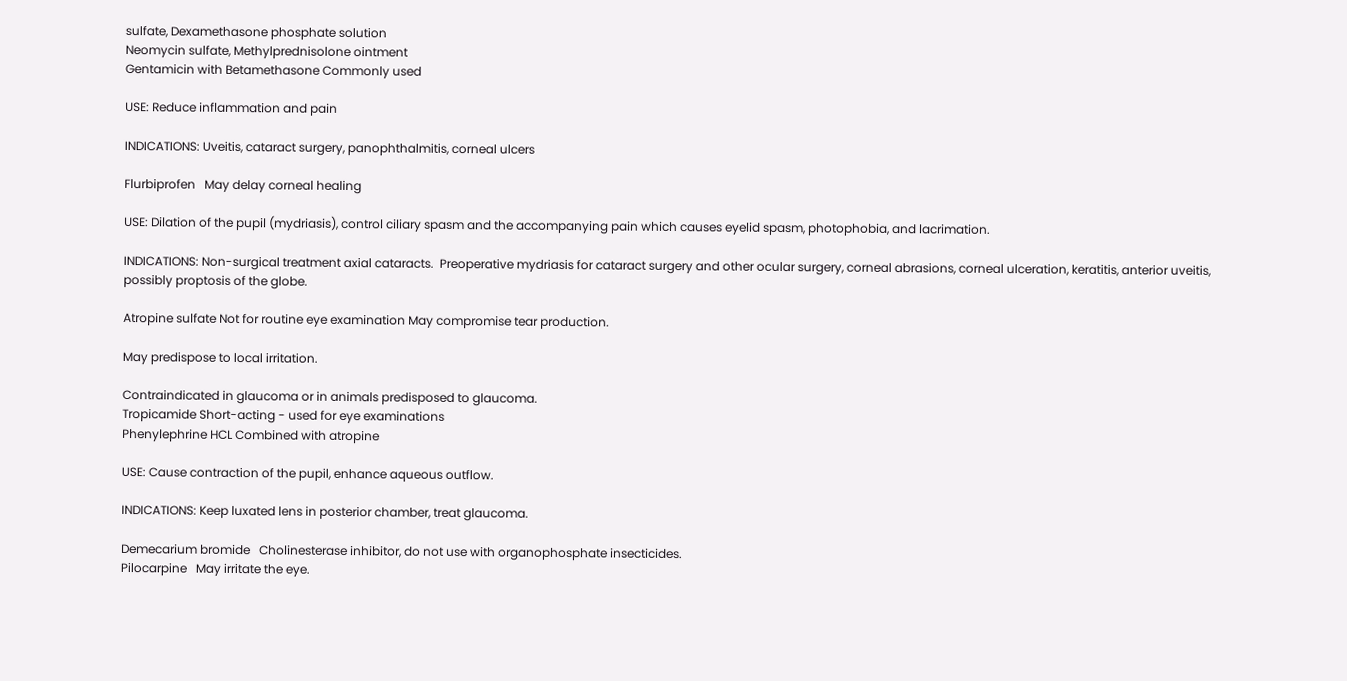sulfate, Dexamethasone phosphate solution
Neomycin sulfate, Methylprednisolone ointment
Gentamicin with Betamethasone Commonly used

USE: Reduce inflammation and pain

INDICATIONS: Uveitis, cataract surgery, panophthalmitis, corneal ulcers

Flurbiprofen   May delay corneal healing

USE: Dilation of the pupil (mydriasis), control ciliary spasm and the accompanying pain which causes eyelid spasm, photophobia, and lacrimation.

INDICATIONS: Non-surgical treatment axial cataracts.  Preoperative mydriasis for cataract surgery and other ocular surgery, corneal abrasions, corneal ulceration, keratitis, anterior uveitis, possibly proptosis of the globe.

Atropine sulfate Not for routine eye examination May compromise tear production.

May predispose to local irritation.

Contraindicated in glaucoma or in animals predisposed to glaucoma.
Tropicamide Short-acting - used for eye examinations
Phenylephrine HCL Combined with atropine

USE: Cause contraction of the pupil, enhance aqueous outflow.

INDICATIONS: Keep luxated lens in posterior chamber, treat glaucoma.

Demecarium bromide   Cholinesterase inhibitor, do not use with organophosphate insecticides.
Pilocarpine   May irritate the eye.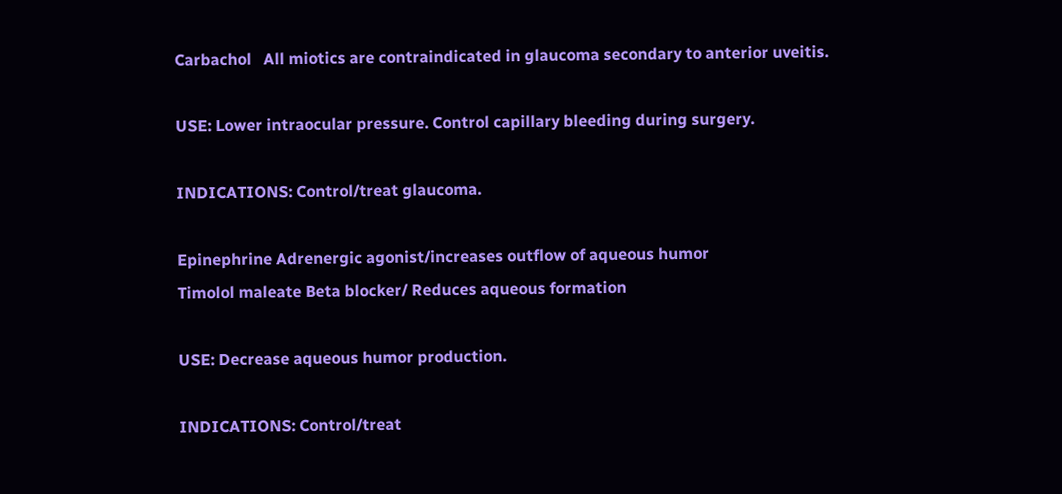Carbachol   All miotics are contraindicated in glaucoma secondary to anterior uveitis.

USE: Lower intraocular pressure. Control capillary bleeding during surgery.

INDICATIONS: Control/treat glaucoma.

Epinephrine Adrenergic agonist/increases outflow of aqueous humor
Timolol maleate Beta blocker/ Reduces aqueous formation

USE: Decrease aqueous humor production.

INDICATIONS: Control/treat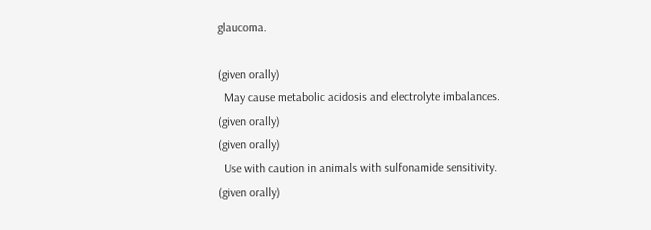glaucoma.

(given orally)
  May cause metabolic acidosis and electrolyte imbalances.
(given orally)
(given orally)
  Use with caution in animals with sulfonamide sensitivity.
(given orally)